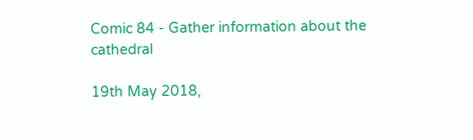Comic 84 - Gather information about the cathedral

19th May 2018,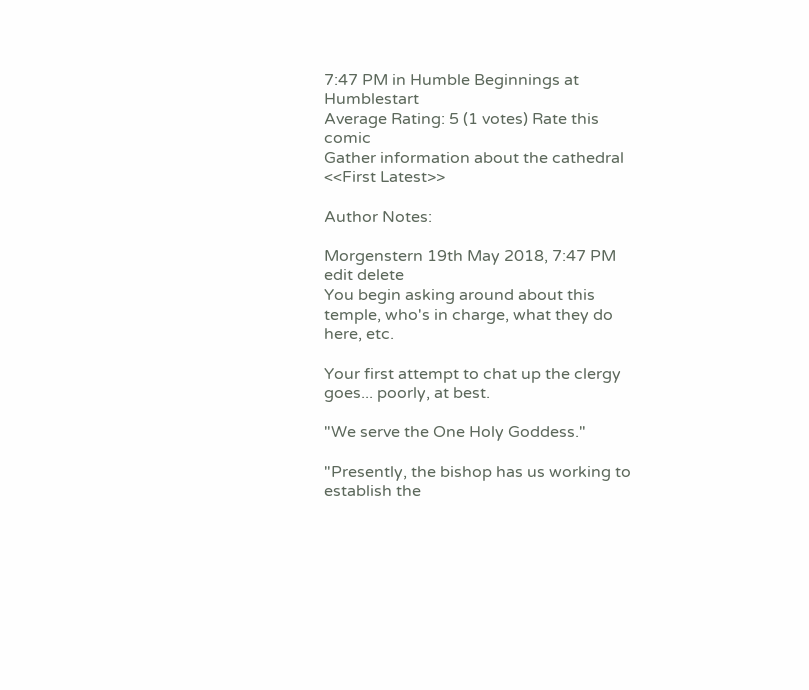7:47 PM in Humble Beginnings at Humblestart
Average Rating: 5 (1 votes) Rate this comic
Gather information about the cathedral
<<First Latest>>

Author Notes:

Morgenstern 19th May 2018, 7:47 PM edit delete
You begin asking around about this temple, who's in charge, what they do here, etc.

Your first attempt to chat up the clergy goes... poorly, at best.

"We serve the One Holy Goddess."

"Presently, the bishop has us working to establish the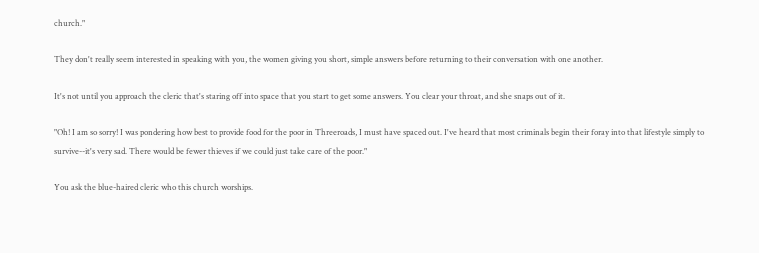church."

They don't really seem interested in speaking with you, the women giving you short, simple answers before returning to their conversation with one another.

It's not until you approach the cleric that's staring off into space that you start to get some answers. You clear your throat, and she snaps out of it.

"Oh! I am so sorry! I was pondering how best to provide food for the poor in Threeroads, I must have spaced out. I've heard that most criminals begin their foray into that lifestyle simply to survive--it's very sad. There would be fewer thieves if we could just take care of the poor."

You ask the blue-haired cleric who this church worships.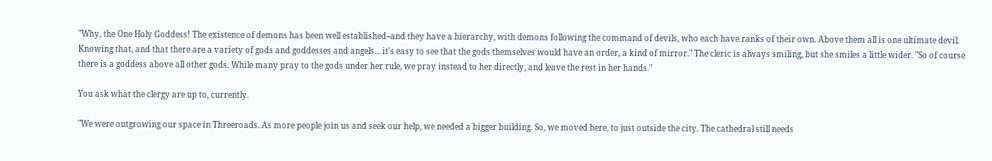"Why, the One Holy Goddess! The existence of demons has been well established--and they have a hierarchy, with demons following the command of devils, who each have ranks of their own. Above them all is one ultimate devil. Knowing that, and that there are a variety of gods and goddesses and angels... it's easy to see that the gods themselves would have an order, a kind of mirror." The cleric is always smiling, but she smiles a little wider. "So of course there is a goddess above all other gods. While many pray to the gods under her rule, we pray instead to her directly, and leave the rest in her hands."

You ask what the clergy are up to, currently.

"We were outgrowing our space in Threeroads. As more people join us and seek our help, we needed a bigger building. So, we moved here, to just outside the city. The cathedral still needs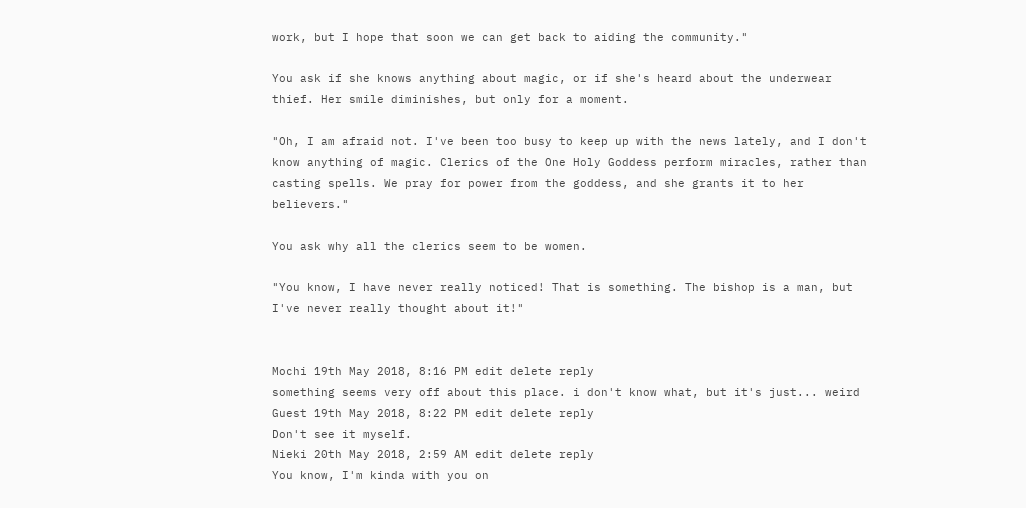work, but I hope that soon we can get back to aiding the community."

You ask if she knows anything about magic, or if she's heard about the underwear thief. Her smile diminishes, but only for a moment.

"Oh, I am afraid not. I've been too busy to keep up with the news lately, and I don't know anything of magic. Clerics of the One Holy Goddess perform miracles, rather than casting spells. We pray for power from the goddess, and she grants it to her believers."

You ask why all the clerics seem to be women.

"You know, I have never really noticed! That is something. The bishop is a man, but I've never really thought about it!"


Mochi 19th May 2018, 8:16 PM edit delete reply
something seems very off about this place. i don't know what, but it's just... weird
Guest 19th May 2018, 8:22 PM edit delete reply
Don't see it myself.
Nieki 20th May 2018, 2:59 AM edit delete reply
You know, I'm kinda with you on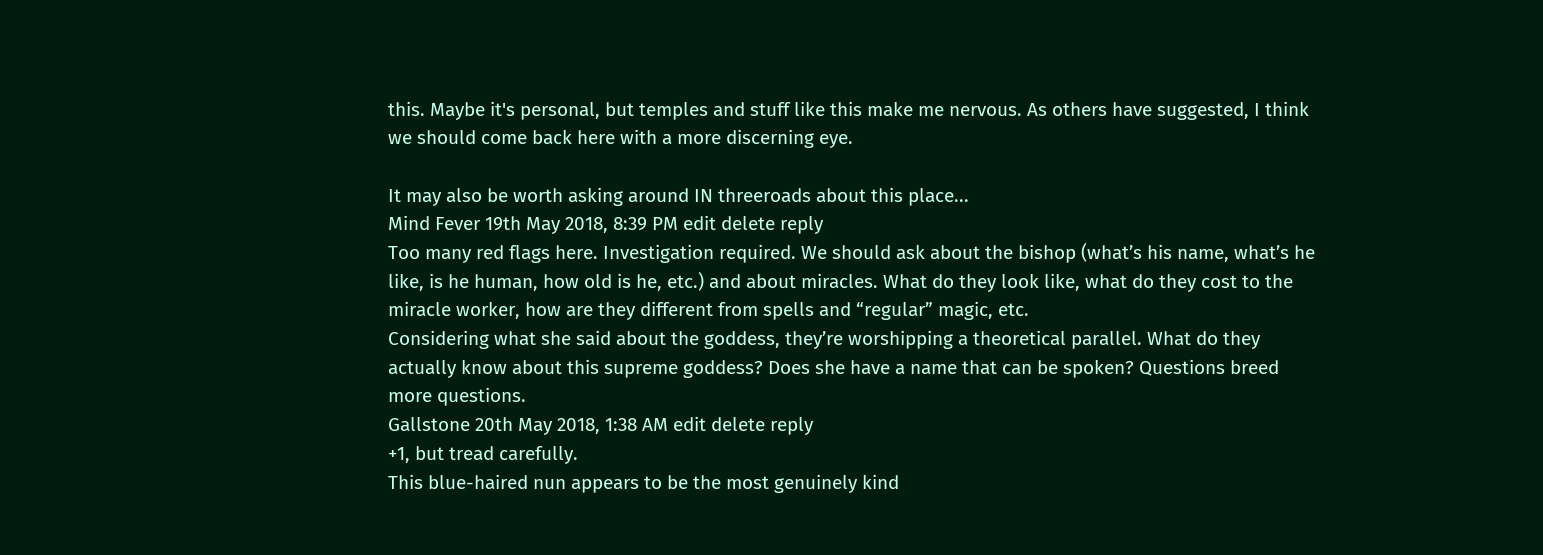this. Maybe it's personal, but temples and stuff like this make me nervous. As others have suggested, I think we should come back here with a more discerning eye.

It may also be worth asking around IN threeroads about this place...
Mind Fever 19th May 2018, 8:39 PM edit delete reply
Too many red flags here. Investigation required. We should ask about the bishop (what’s his name, what’s he like, is he human, how old is he, etc.) and about miracles. What do they look like, what do they cost to the miracle worker, how are they different from spells and “regular” magic, etc.
Considering what she said about the goddess, they’re worshipping a theoretical parallel. What do they actually know about this supreme goddess? Does she have a name that can be spoken? Questions breed more questions.
Gallstone 20th May 2018, 1:38 AM edit delete reply
+1, but tread carefully.
This blue-haired nun appears to be the most genuinely kind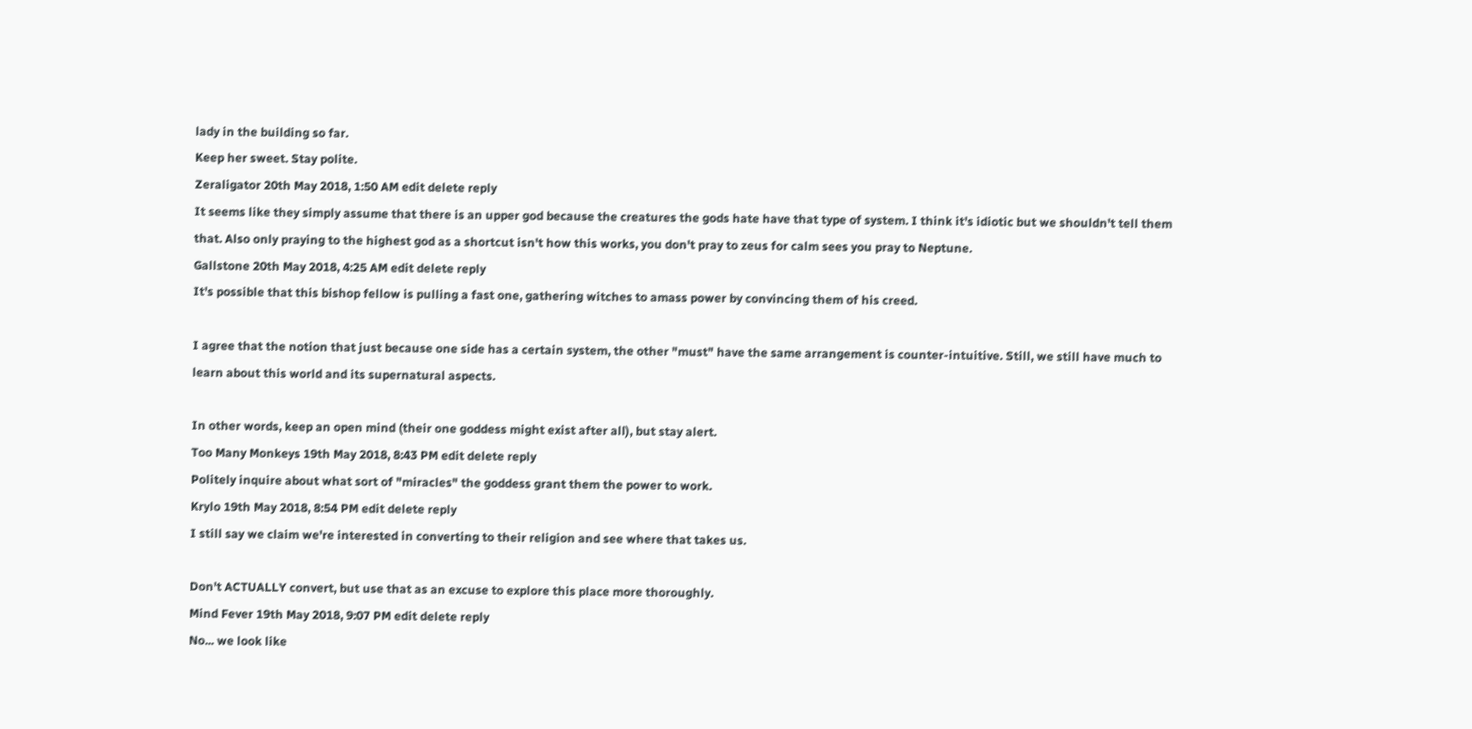lady in the building so far.
Keep her sweet. Stay polite.
Zeraligator 20th May 2018, 1:50 AM edit delete reply
It seems like they simply assume that there is an upper god because the creatures the gods hate have that type of system. I think it's idiotic but we shouldn't tell them that. Also only praying to the highest god as a shortcut isn't how this works, you don't pray to zeus for calm sees you pray to Neptune.
Gallstone 20th May 2018, 4:25 AM edit delete reply
It's possible that this bishop fellow is pulling a fast one, gathering witches to amass power by convincing them of his creed.

I agree that the notion that just because one side has a certain system, the other "must" have the same arrangement is counter-intuitive. Still, we still have much to learn about this world and its supernatural aspects.

In other words, keep an open mind (their one goddess might exist after all), but stay alert.
Too Many Monkeys 19th May 2018, 8:43 PM edit delete reply
Politely inquire about what sort of "miracles" the goddess grant them the power to work.
Krylo 19th May 2018, 8:54 PM edit delete reply
I still say we claim we're interested in converting to their religion and see where that takes us.

Don't ACTUALLY convert, but use that as an excuse to explore this place more thoroughly.
Mind Fever 19th May 2018, 9:07 PM edit delete reply
No... we look like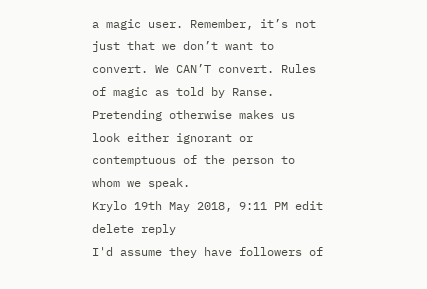a magic user. Remember, it’s not just that we don’t want to convert. We CAN’T convert. Rules of magic as told by Ranse. Pretending otherwise makes us look either ignorant or contemptuous of the person to whom we speak.
Krylo 19th May 2018, 9:11 PM edit delete reply
I'd assume they have followers of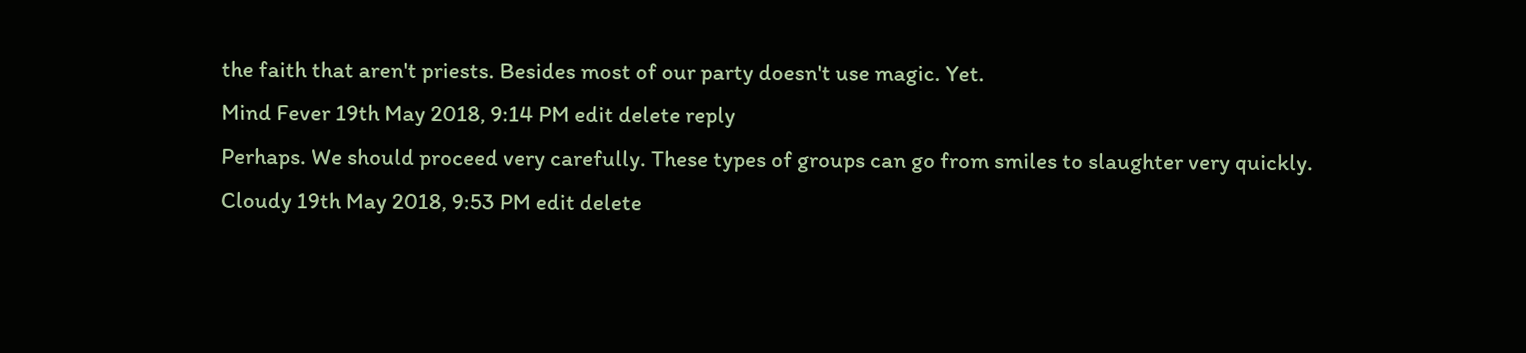the faith that aren't priests. Besides most of our party doesn't use magic. Yet.
Mind Fever 19th May 2018, 9:14 PM edit delete reply
Perhaps. We should proceed very carefully. These types of groups can go from smiles to slaughter very quickly.
Cloudy 19th May 2018, 9:53 PM edit delete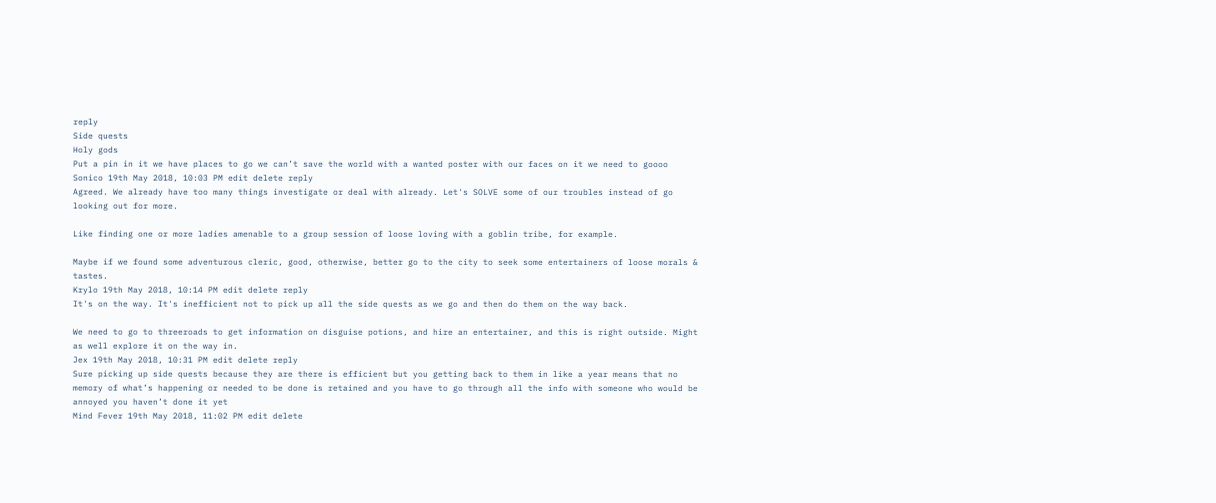reply
Side quests
Holy gods
Put a pin in it we have places to go we can’t save the world with a wanted poster with our faces on it we need to goooo
Sonico 19th May 2018, 10:03 PM edit delete reply
Agreed. We already have too many things investigate or deal with already. Let's SOLVE some of our troubles instead of go looking out for more.

Like finding one or more ladies amenable to a group session of loose loving with a goblin tribe, for example.

Maybe if we found some adventurous cleric, good, otherwise, better go to the city to seek some entertainers of loose morals & tastes.
Krylo 19th May 2018, 10:14 PM edit delete reply
It's on the way. It's inefficient not to pick up all the side quests as we go and then do them on the way back.

We need to go to threeroads to get information on disguise potions, and hire an entertainer, and this is right outside. Might as well explore it on the way in.
Jex 19th May 2018, 10:31 PM edit delete reply
Sure picking up side quests because they are there is efficient but you getting back to them in like a year means that no memory of what’s happening or needed to be done is retained and you have to go through all the info with someone who would be annoyed you haven’t done it yet
Mind Fever 19th May 2018, 11:02 PM edit delete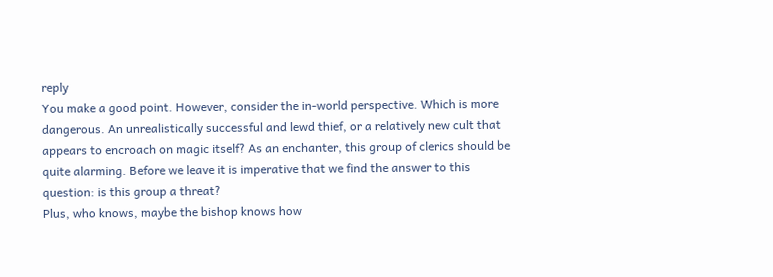reply
You make a good point. However, consider the in-world perspective. Which is more dangerous. An unrealistically successful and lewd thief, or a relatively new cult that appears to encroach on magic itself? As an enchanter, this group of clerics should be quite alarming. Before we leave it is imperative that we find the answer to this question: is this group a threat?
Plus, who knows, maybe the bishop knows how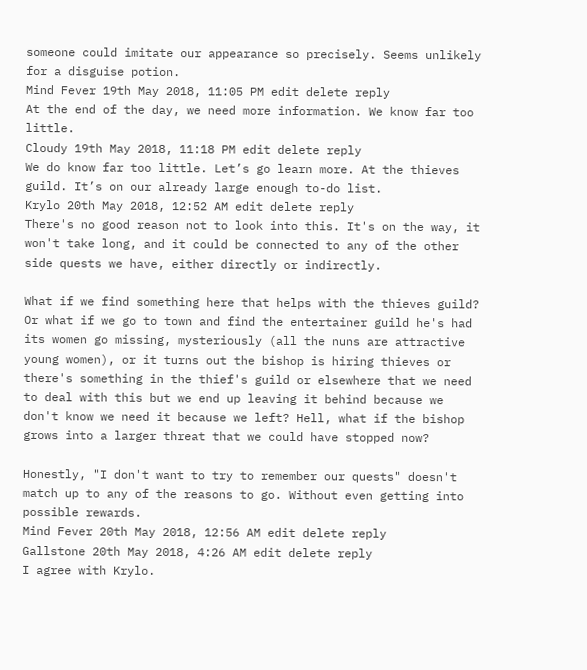someone could imitate our appearance so precisely. Seems unlikely for a disguise potion.
Mind Fever 19th May 2018, 11:05 PM edit delete reply
At the end of the day, we need more information. We know far too little.
Cloudy 19th May 2018, 11:18 PM edit delete reply
We do know far too little. Let’s go learn more. At the thieves guild. It’s on our already large enough to-do list.
Krylo 20th May 2018, 12:52 AM edit delete reply
There's no good reason not to look into this. It's on the way, it won't take long, and it could be connected to any of the other side quests we have, either directly or indirectly.

What if we find something here that helps with the thieves guild? Or what if we go to town and find the entertainer guild he's had its women go missing, mysteriously (all the nuns are attractive young women), or it turns out the bishop is hiring thieves or there's something in the thief's guild or elsewhere that we need to deal with this but we end up leaving it behind because we don't know we need it because we left? Hell, what if the bishop grows into a larger threat that we could have stopped now?

Honestly, "I don't want to try to remember our quests" doesn't match up to any of the reasons to go. Without even getting into possible rewards.
Mind Fever 20th May 2018, 12:56 AM edit delete reply
Gallstone 20th May 2018, 4:26 AM edit delete reply
I agree with Krylo.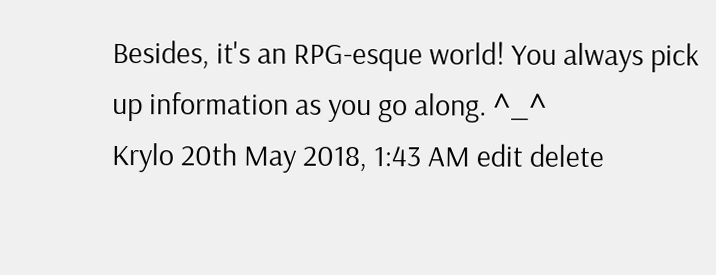Besides, it's an RPG-esque world! You always pick up information as you go along. ^_^
Krylo 20th May 2018, 1:43 AM edit delete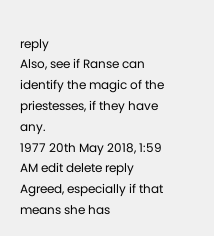reply
Also, see if Ranse can identify the magic of the priestesses, if they have any.
1977 20th May 2018, 1:59 AM edit delete reply
Agreed, especially if that means she has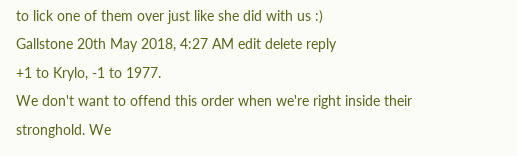to lick one of them over just like she did with us :)
Gallstone 20th May 2018, 4:27 AM edit delete reply
+1 to Krylo, -1 to 1977.
We don't want to offend this order when we're right inside their stronghold. We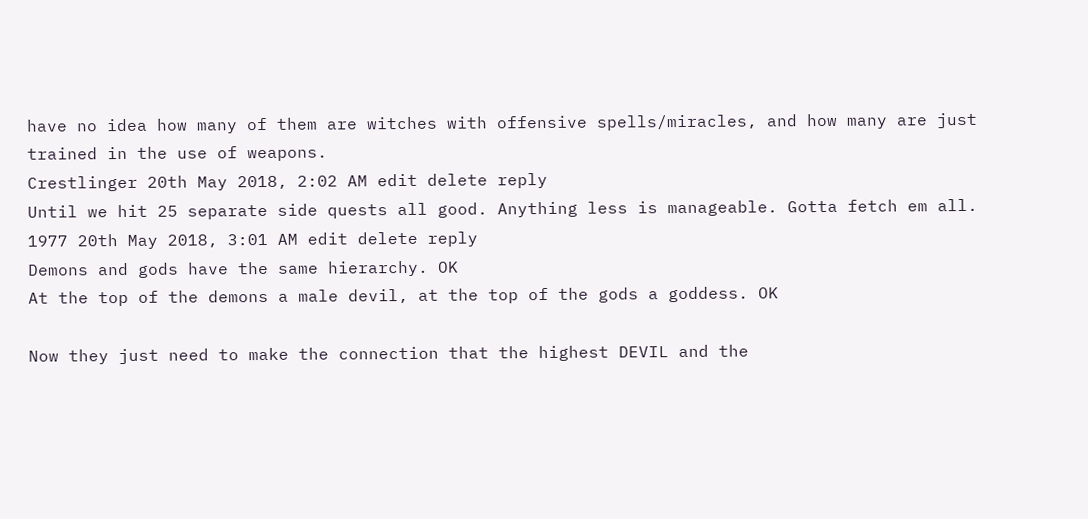have no idea how many of them are witches with offensive spells/miracles, and how many are just trained in the use of weapons.
Crestlinger 20th May 2018, 2:02 AM edit delete reply
Until we hit 25 separate side quests all good. Anything less is manageable. Gotta fetch em all.
1977 20th May 2018, 3:01 AM edit delete reply
Demons and gods have the same hierarchy. OK
At the top of the demons a male devil, at the top of the gods a goddess. OK

Now they just need to make the connection that the highest DEVIL and the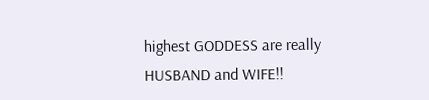highest GODDESS are really HUSBAND and WIFE!!